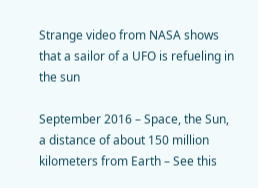Strange video from NASA shows that a sailor of a UFO is refueling in the sun

September 2016 – Space, the Sun, a distance of about 150 million kilometers from Earth – See this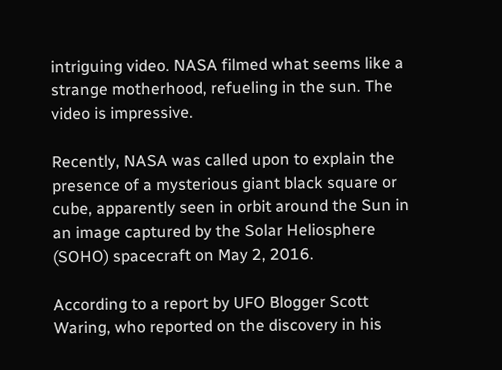intriguing video. NASA filmed what seems like a strange motherhood, refueling in the sun. The video is impressive.

Recently, NASA was called upon to explain the presence of a mysterious giant black square or cube, apparently seen in orbit around the Sun in an image captured by the Solar Heliosphere (SOHO) spacecraft on May 2, 2016.

According to a report by UFO Blogger Scott Waring, who reported on the discovery in his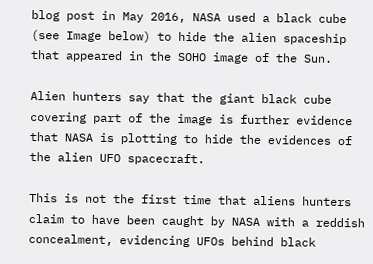blog post in May 2016, NASA used a black cube (see Image below) to hide the alien spaceship that appeared in the SOHO image of the Sun.

Alien hunters say that the giant black cube covering part of the image is further evidence that NASA is plotting to hide the evidences of the alien UFO spacecraft.

This is not the first time that aliens hunters claim to have been caught by NASA with a reddish concealment, evidencing UFOs behind black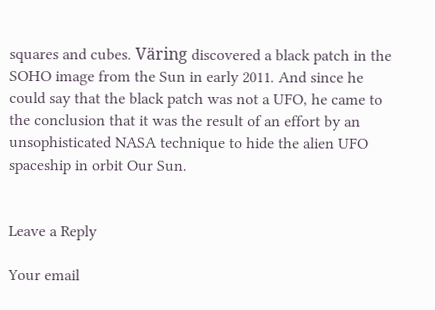squares and cubes. Väring discovered a black patch in the SOHO image from the Sun in early 2011. And since he could say that the black patch was not a UFO, he came to the conclusion that it was the result of an effort by an unsophisticated NASA technique to hide the alien UFO spaceship in orbit Our Sun.


Leave a Reply

Your email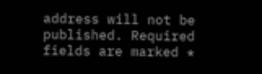address will not be published. Required fields are marked *